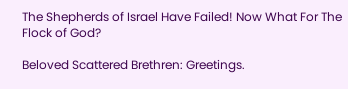The Shepherds of Israel Have Failed! Now What For The Flock of God?

Beloved Scattered Brethren: Greetings.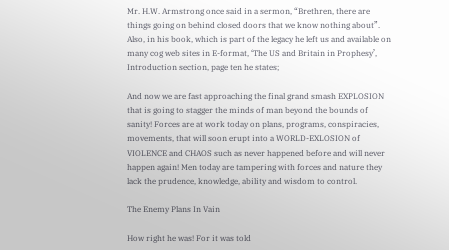Mr. H.W. Armstrong once said in a sermon, “Brethren, there are things going on behind closed doors that we know nothing about”. Also, in his book, which is part of the legacy he left us and available on many cog web sites in E-format, ‘The US and Britain in Prophesy’, Introduction section, page ten he states;

And now we are fast approaching the final grand smash EXPLOSION that is going to stagger the minds of man beyond the bounds of sanity! Forces are at work today on plans, programs, conspiracies, movements, that will soon erupt into a WORLD-EXLOSION of VIOLENCE and CHAOS such as never happened before and will never happen again! Men today are tampering with forces and nature they lack the prudence, knowledge, ability and wisdom to control.

The Enemy Plans In Vain

How right he was! For it was told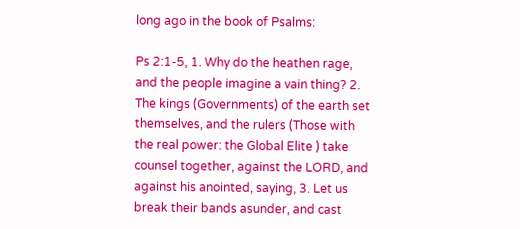long ago in the book of Psalms:

Ps 2:1-5, 1. Why do the heathen rage, and the people imagine a vain thing? 2. The kings (Governments) of the earth set themselves, and the rulers (Those with the real power: the Global Elite ) take counsel together, against the LORD, and against his anointed, saying, 3. Let us break their bands asunder, and cast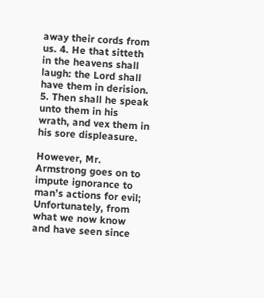away their cords from us. 4. He that sitteth in the heavens shall laugh: the Lord shall have them in derision. 5. Then shall he speak unto them in his wrath, and vex them in his sore displeasure.

However, Mr. Armstrong goes on to impute ignorance to man’s actions for evil; Unfortunately, from what we now know and have seen since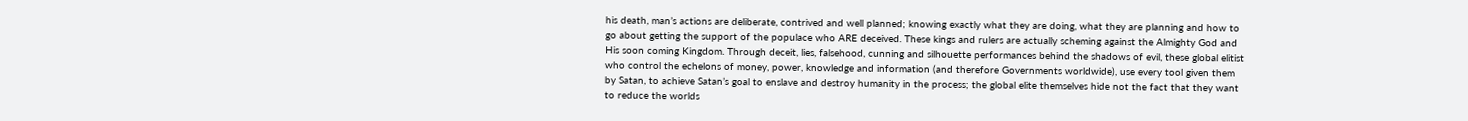his death, man’s actions are deliberate, contrived and well planned; knowing exactly what they are doing, what they are planning and how to go about getting the support of the populace who ARE deceived. These kings and rulers are actually scheming against the Almighty God and His soon coming Kingdom. Through deceit, lies, falsehood, cunning and silhouette performances behind the shadows of evil, these global elitist who control the echelons of money, power, knowledge and information (and therefore Governments worldwide), use every tool given them by Satan, to achieve Satan’s goal to enslave and destroy humanity in the process; the global elite themselves hide not the fact that they want to reduce the worlds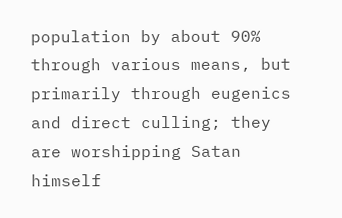population by about 90% through various means, but primarily through eugenics and direct culling; they are worshipping Satan himself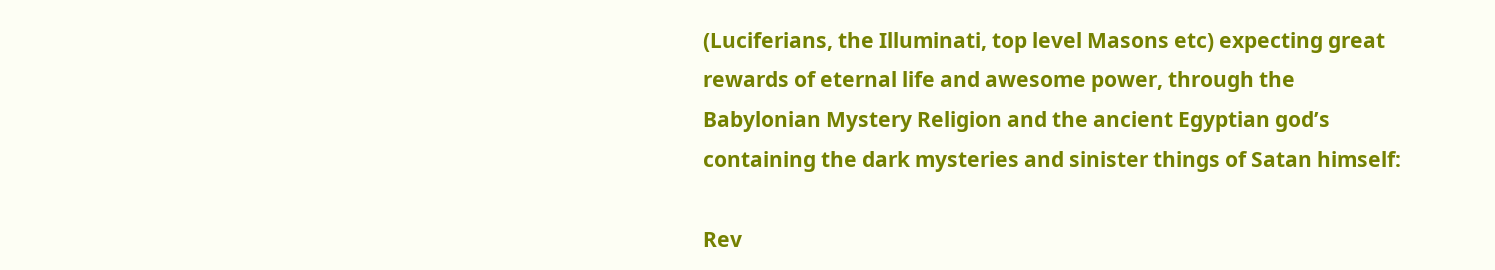(Luciferians, the Illuminati, top level Masons etc) expecting great rewards of eternal life and awesome power, through the Babylonian Mystery Religion and the ancient Egyptian god’s containing the dark mysteries and sinister things of Satan himself:

Rev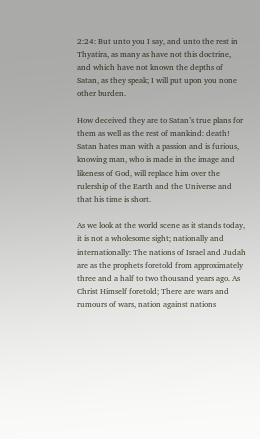2:24: But unto you I say, and unto the rest in Thyatira, as many as have not this doctrine, and which have not known the depths of Satan, as they speak; I will put upon you none other burden.

How deceived they are to Satan’s true plans for them as well as the rest of mankind: death! Satan hates man with a passion and is furious, knowing man, who is made in the image and likeness of God, will replace him over the rulership of the Earth and the Universe and that his time is short.

As we look at the world scene as it stands today, it is not a wholesome sight; nationally and internationally: The nations of Israel and Judah are as the prophets foretold from approximately three and a half to two thousand years ago. As Christ Himself foretold; There are wars and rumours of wars, nation against nations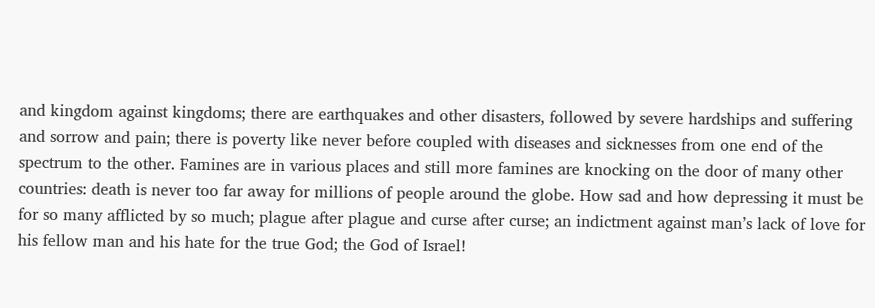and kingdom against kingdoms; there are earthquakes and other disasters, followed by severe hardships and suffering and sorrow and pain; there is poverty like never before coupled with diseases and sicknesses from one end of the spectrum to the other. Famines are in various places and still more famines are knocking on the door of many other countries: death is never too far away for millions of people around the globe. How sad and how depressing it must be for so many afflicted by so much; plague after plague and curse after curse; an indictment against man’s lack of love for his fellow man and his hate for the true God; the God of Israel!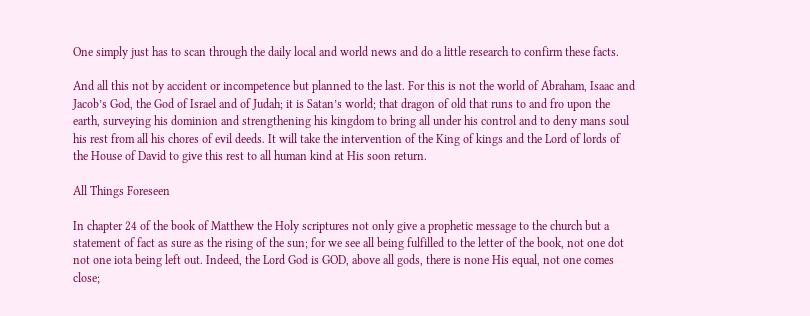One simply just has to scan through the daily local and world news and do a little research to confirm these facts.

And all this not by accident or incompetence but planned to the last. For this is not the world of Abraham, Isaac and Jacob’s God, the God of Israel and of Judah; it is Satan’s world; that dragon of old that runs to and fro upon the earth, surveying his dominion and strengthening his kingdom to bring all under his control and to deny mans soul his rest from all his chores of evil deeds. It will take the intervention of the King of kings and the Lord of lords of the House of David to give this rest to all human kind at His soon return.

All Things Foreseen

In chapter 24 of the book of Matthew the Holy scriptures not only give a prophetic message to the church but a statement of fact as sure as the rising of the sun; for we see all being fulfilled to the letter of the book, not one dot not one iota being left out. Indeed, the Lord God is GOD, above all gods, there is none His equal, not one comes close;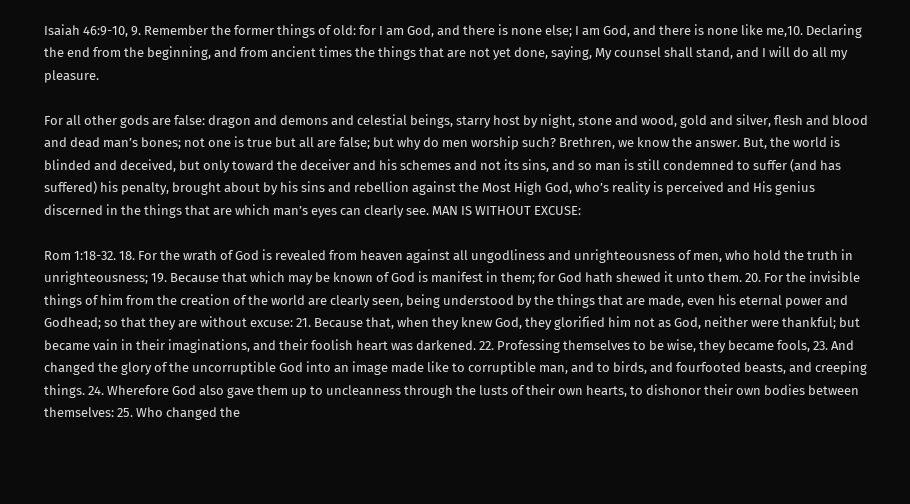Isaiah 46:9-10, 9. Remember the former things of old: for I am God, and there is none else; I am God, and there is none like me,10. Declaring the end from the beginning, and from ancient times the things that are not yet done, saying, My counsel shall stand, and I will do all my pleasure.

For all other gods are false: dragon and demons and celestial beings, starry host by night, stone and wood, gold and silver, flesh and blood and dead man’s bones; not one is true but all are false; but why do men worship such? Brethren, we know the answer. But, the world is blinded and deceived, but only toward the deceiver and his schemes and not its sins, and so man is still condemned to suffer (and has suffered) his penalty, brought about by his sins and rebellion against the Most High God, who’s reality is perceived and His genius discerned in the things that are which man’s eyes can clearly see. MAN IS WITHOUT EXCUSE:

Rom 1:18-32. 18. For the wrath of God is revealed from heaven against all ungodliness and unrighteousness of men, who hold the truth in unrighteousness; 19. Because that which may be known of God is manifest in them; for God hath shewed it unto them. 20. For the invisible things of him from the creation of the world are clearly seen, being understood by the things that are made, even his eternal power and Godhead; so that they are without excuse: 21. Because that, when they knew God, they glorified him not as God, neither were thankful; but became vain in their imaginations, and their foolish heart was darkened. 22. Professing themselves to be wise, they became fools, 23. And changed the glory of the uncorruptible God into an image made like to corruptible man, and to birds, and fourfooted beasts, and creeping things. 24. Wherefore God also gave them up to uncleanness through the lusts of their own hearts, to dishonor their own bodies between themselves: 25. Who changed the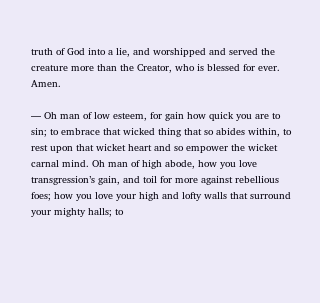truth of God into a lie, and worshipped and served the creature more than the Creator, who is blessed for ever. Amen.

— Oh man of low esteem, for gain how quick you are to sin; to embrace that wicked thing that so abides within, to rest upon that wicket heart and so empower the wicket carnal mind. Oh man of high abode, how you love transgression’s gain, and toil for more against rebellious foes; how you love your high and lofty walls that surround your mighty halls; to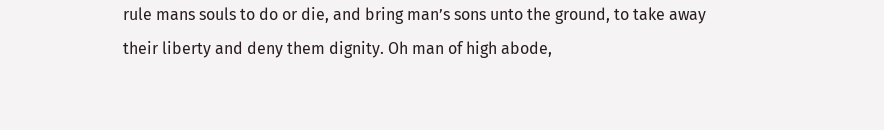rule mans souls to do or die, and bring man’s sons unto the ground, to take away their liberty and deny them dignity. Oh man of high abode,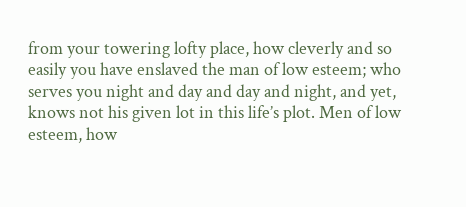from your towering lofty place, how cleverly and so easily you have enslaved the man of low esteem; who serves you night and day and day and night, and yet, knows not his given lot in this life’s plot. Men of low esteem, how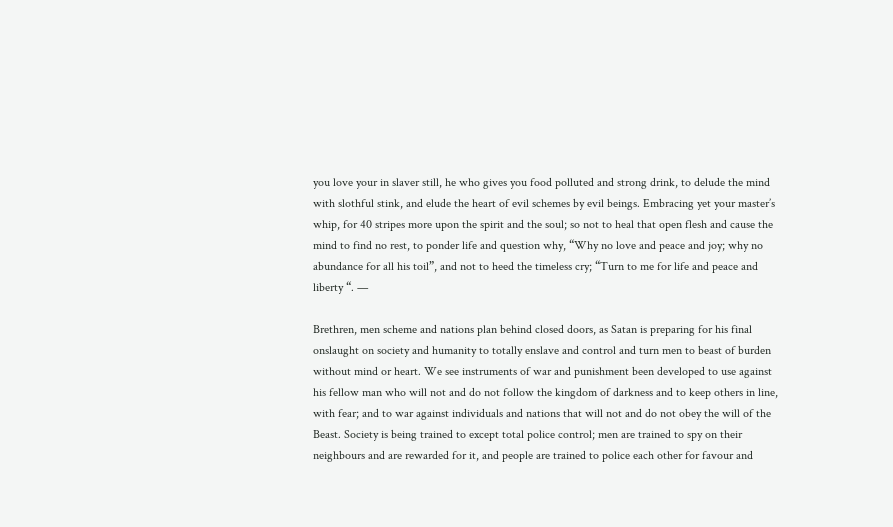you love your in slaver still, he who gives you food polluted and strong drink, to delude the mind with slothful stink, and elude the heart of evil schemes by evil beings. Embracing yet your master’s whip, for 40 stripes more upon the spirit and the soul; so not to heal that open flesh and cause the mind to find no rest, to ponder life and question why, “Why no love and peace and joy; why no abundance for all his toil”, and not to heed the timeless cry; “Turn to me for life and peace and liberty “. —

Brethren, men scheme and nations plan behind closed doors, as Satan is preparing for his final onslaught on society and humanity to totally enslave and control and turn men to beast of burden without mind or heart. We see instruments of war and punishment been developed to use against his fellow man who will not and do not follow the kingdom of darkness and to keep others in line, with fear; and to war against individuals and nations that will not and do not obey the will of the Beast. Society is being trained to except total police control; men are trained to spy on their neighbours and are rewarded for it, and people are trained to police each other for favour and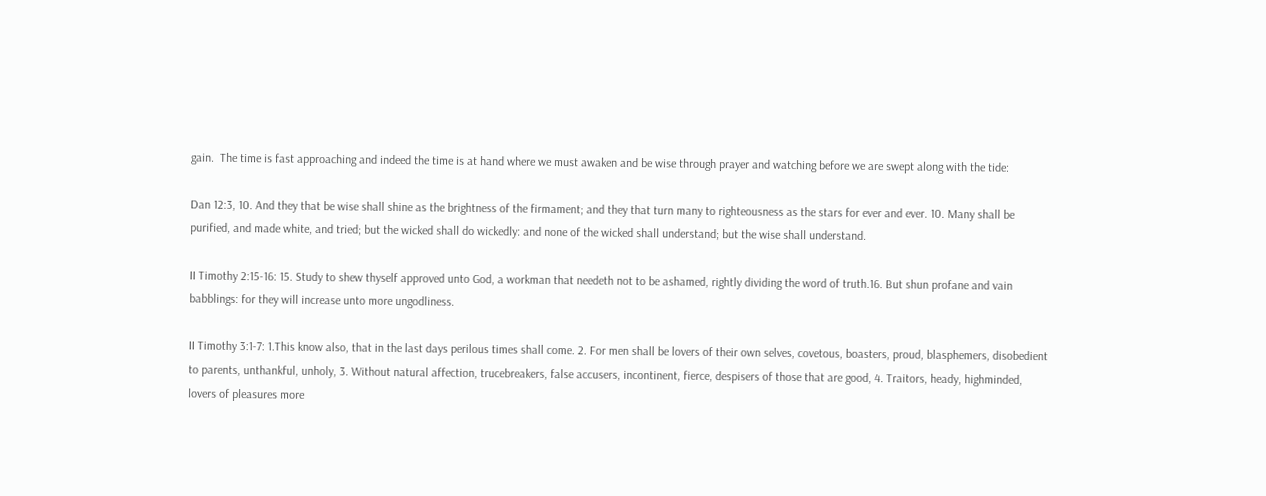gain.  The time is fast approaching and indeed the time is at hand where we must awaken and be wise through prayer and watching before we are swept along with the tide:

Dan 12:3, 10. And they that be wise shall shine as the brightness of the firmament; and they that turn many to righteousness as the stars for ever and ever. 10. Many shall be purified, and made white, and tried; but the wicked shall do wickedly: and none of the wicked shall understand; but the wise shall understand.

II Timothy 2:15-16: 15. Study to shew thyself approved unto God, a workman that needeth not to be ashamed, rightly dividing the word of truth.16. But shun profane and vain babblings: for they will increase unto more ungodliness.

II Timothy 3:1-7: 1.This know also, that in the last days perilous times shall come. 2. For men shall be lovers of their own selves, covetous, boasters, proud, blasphemers, disobedient to parents, unthankful, unholy, 3. Without natural affection, trucebreakers, false accusers, incontinent, fierce, despisers of those that are good, 4. Traitors, heady, highminded, lovers of pleasures more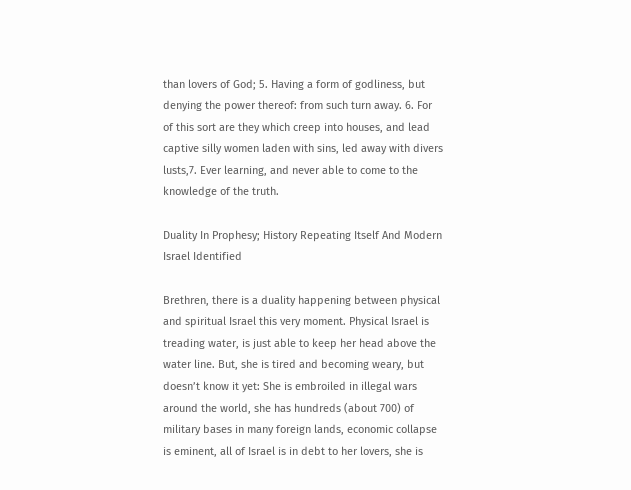than lovers of God; 5. Having a form of godliness, but denying the power thereof: from such turn away. 6. For of this sort are they which creep into houses, and lead captive silly women laden with sins, led away with divers lusts,7. Ever learning, and never able to come to the knowledge of the truth.

Duality In Prophesy; History Repeating Itself And Modern Israel Identified

Brethren, there is a duality happening between physical and spiritual Israel this very moment. Physical Israel is treading water, is just able to keep her head above the water line. But, she is tired and becoming weary, but doesn’t know it yet: She is embroiled in illegal wars around the world, she has hundreds (about 700) of military bases in many foreign lands, economic collapse is eminent, all of Israel is in debt to her lovers, she is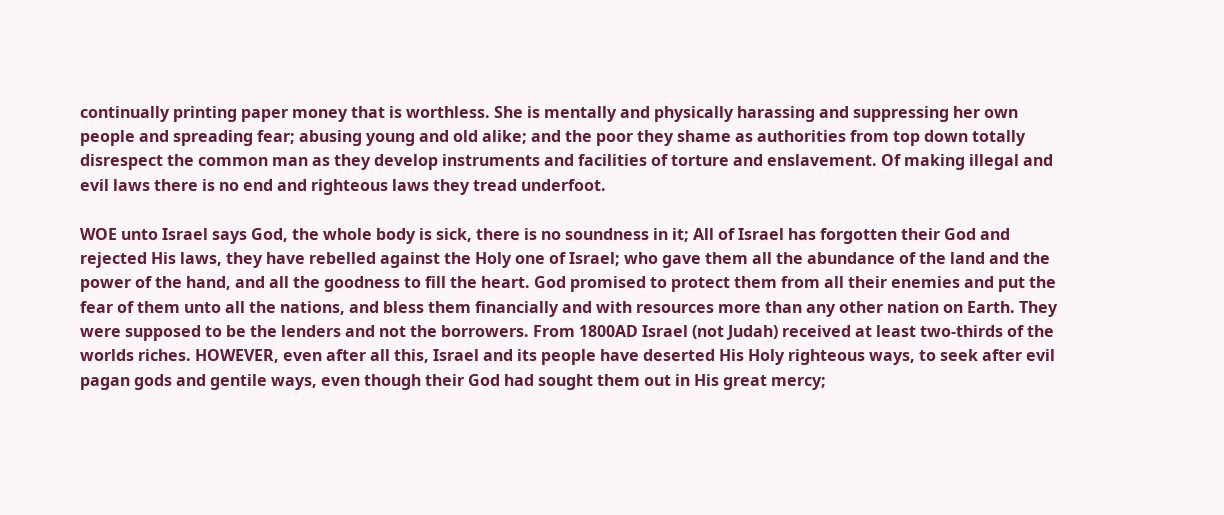continually printing paper money that is worthless. She is mentally and physically harassing and suppressing her own people and spreading fear; abusing young and old alike; and the poor they shame as authorities from top down totally disrespect the common man as they develop instruments and facilities of torture and enslavement. Of making illegal and evil laws there is no end and righteous laws they tread underfoot.

WOE unto Israel says God, the whole body is sick, there is no soundness in it; All of Israel has forgotten their God and rejected His laws, they have rebelled against the Holy one of Israel; who gave them all the abundance of the land and the power of the hand, and all the goodness to fill the heart. God promised to protect them from all their enemies and put the fear of them unto all the nations, and bless them financially and with resources more than any other nation on Earth. They were supposed to be the lenders and not the borrowers. From 1800AD Israel (not Judah) received at least two-thirds of the worlds riches. HOWEVER, even after all this, Israel and its people have deserted His Holy righteous ways, to seek after evil  pagan gods and gentile ways, even though their God had sought them out in His great mercy;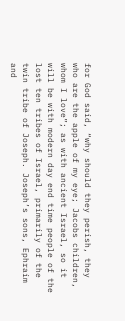for God said, “why should they perish, they who are the apple of my eye; Jacobs children, whom I love”; as with ancient Israel, so it will be with modern day end time people of the lost ten tribes of Israel, primarily of the twin tribe of Joseph. Joseph’s sons, Ephraim and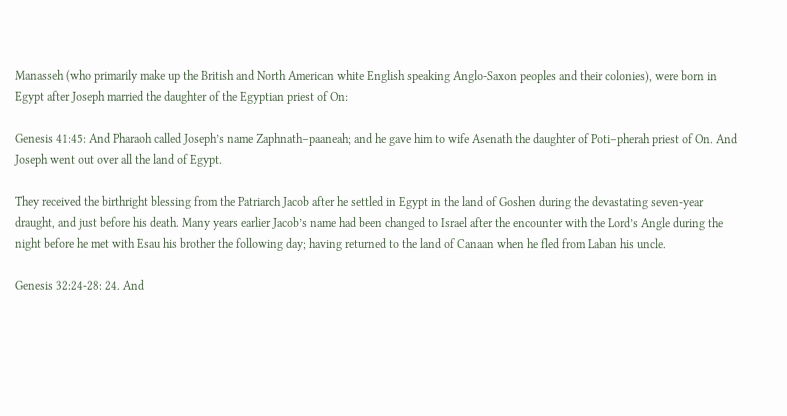Manasseh (who primarily make up the British and North American white English speaking Anglo-Saxon peoples and their colonies), were born in Egypt after Joseph married the daughter of the Egyptian priest of On:

Genesis 41:45: And Pharaoh called Joseph’s name Zaphnath–paaneah; and he gave him to wife Asenath the daughter of Poti–pherah priest of On. And Joseph went out over all the land of Egypt.

They received the birthright blessing from the Patriarch Jacob after he settled in Egypt in the land of Goshen during the devastating seven-year draught, and just before his death. Many years earlier Jacob’s name had been changed to Israel after the encounter with the Lord’s Angle during the night before he met with Esau his brother the following day; having returned to the land of Canaan when he fled from Laban his uncle.

Genesis 32:24-28: 24. And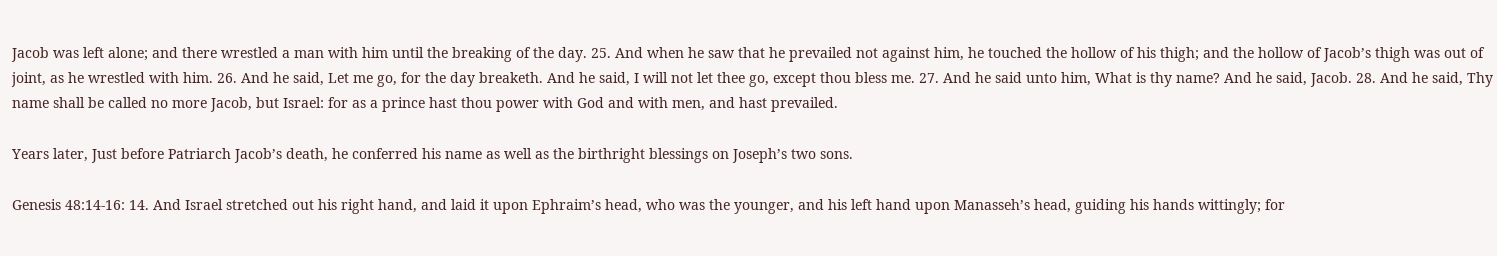Jacob was left alone; and there wrestled a man with him until the breaking of the day. 25. And when he saw that he prevailed not against him, he touched the hollow of his thigh; and the hollow of Jacob’s thigh was out of joint, as he wrestled with him. 26. And he said, Let me go, for the day breaketh. And he said, I will not let thee go, except thou bless me. 27. And he said unto him, What is thy name? And he said, Jacob. 28. And he said, Thy name shall be called no more Jacob, but Israel: for as a prince hast thou power with God and with men, and hast prevailed.

Years later, Just before Patriarch Jacob’s death, he conferred his name as well as the birthright blessings on Joseph’s two sons.

Genesis 48:14-16: 14. And Israel stretched out his right hand, and laid it upon Ephraim’s head, who was the younger, and his left hand upon Manasseh’s head, guiding his hands wittingly; for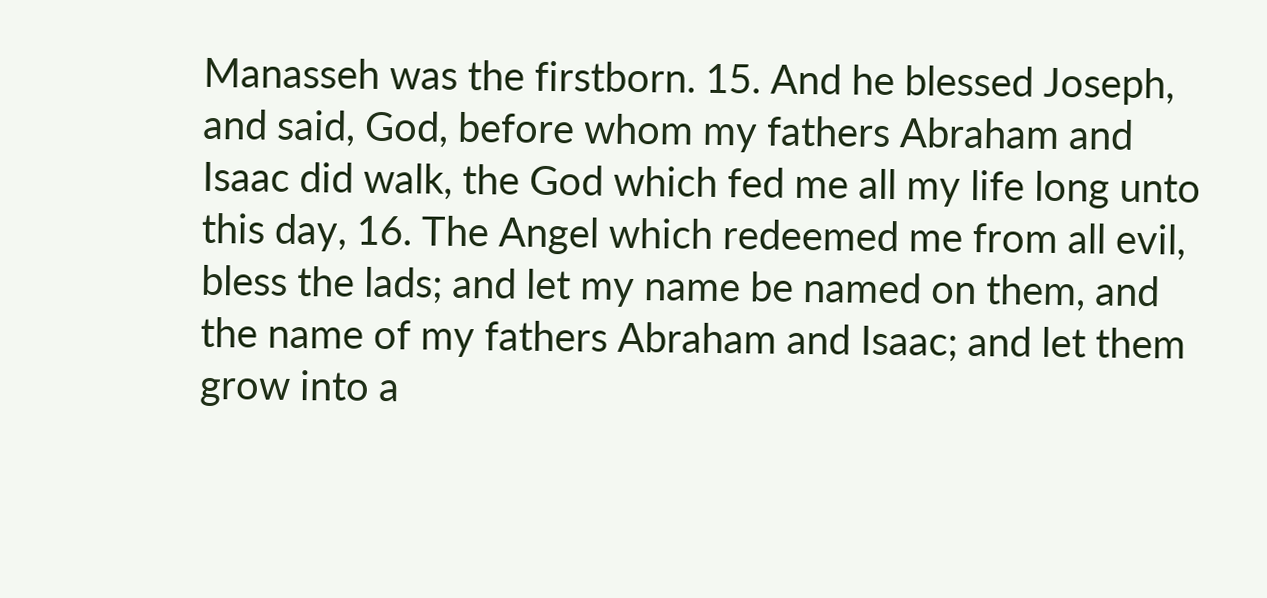Manasseh was the firstborn. 15. And he blessed Joseph, and said, God, before whom my fathers Abraham and Isaac did walk, the God which fed me all my life long unto this day, 16. The Angel which redeemed me from all evil, bless the lads; and let my name be named on them, and the name of my fathers Abraham and Isaac; and let them grow into a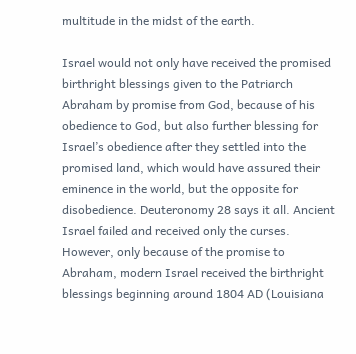multitude in the midst of the earth.

Israel would not only have received the promised birthright blessings given to the Patriarch Abraham by promise from God, because of his obedience to God, but also further blessing for Israel’s obedience after they settled into the promised land, which would have assured their eminence in the world, but the opposite for disobedience. Deuteronomy 28 says it all. Ancient Israel failed and received only the curses. However, only because of the promise to Abraham, modern Israel received the birthright blessings beginning around 1804 AD (Louisiana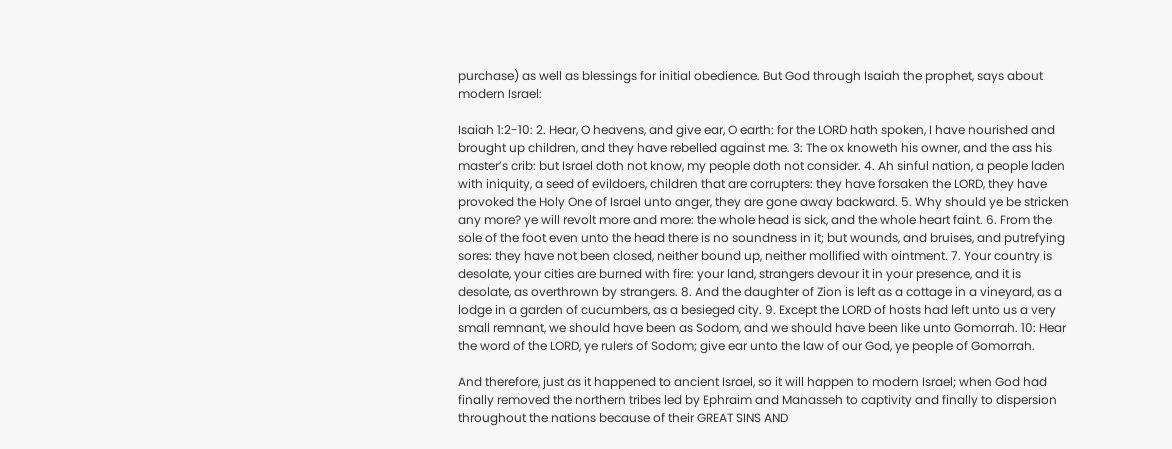purchase) as well as blessings for initial obedience. But God through Isaiah the prophet, says about modern Israel:

Isaiah 1:2-10: 2. Hear, O heavens, and give ear, O earth: for the LORD hath spoken, I have nourished and brought up children, and they have rebelled against me. 3: The ox knoweth his owner, and the ass his master’s crib: but Israel doth not know, my people doth not consider. 4. Ah sinful nation, a people laden with iniquity, a seed of evildoers, children that are corrupters: they have forsaken the LORD, they have provoked the Holy One of Israel unto anger, they are gone away backward. 5. Why should ye be stricken any more? ye will revolt more and more: the whole head is sick, and the whole heart faint. 6. From the sole of the foot even unto the head there is no soundness in it; but wounds, and bruises, and putrefying sores: they have not been closed, neither bound up, neither mollified with ointment. 7. Your country is desolate, your cities are burned with fire: your land, strangers devour it in your presence, and it is desolate, as overthrown by strangers. 8. And the daughter of Zion is left as a cottage in a vineyard, as a lodge in a garden of cucumbers, as a besieged city. 9. Except the LORD of hosts had left unto us a very small remnant, we should have been as Sodom, and we should have been like unto Gomorrah. 10: Hear the word of the LORD, ye rulers of Sodom; give ear unto the law of our God, ye people of Gomorrah.

And therefore, just as it happened to ancient Israel, so it will happen to modern Israel; when God had finally removed the northern tribes led by Ephraim and Manasseh to captivity and finally to dispersion throughout the nations because of their GREAT SINS AND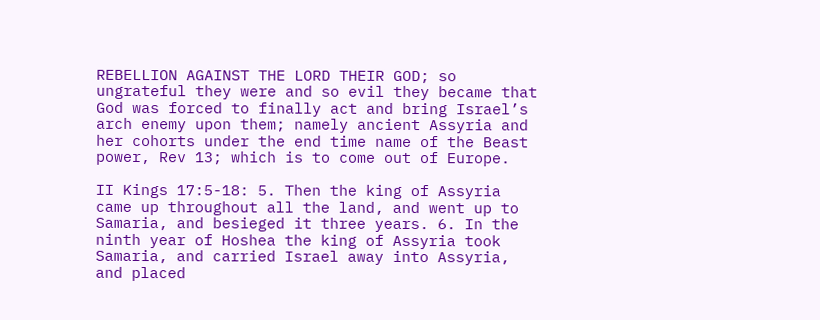REBELLION AGAINST THE LORD THEIR GOD; so ungrateful they were and so evil they became that God was forced to finally act and bring Israel’s arch enemy upon them; namely ancient Assyria and her cohorts under the end time name of the Beast power, Rev 13; which is to come out of Europe.

II Kings 17:5-18: 5. Then the king of Assyria came up throughout all the land, and went up to Samaria, and besieged it three years. 6. In the ninth year of Hoshea the king of Assyria took Samaria, and carried Israel away into Assyria, and placed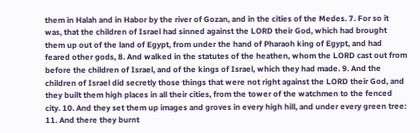them in Halah and in Habor by the river of Gozan, and in the cities of the Medes. 7. For so it was, that the children of Israel had sinned against the LORD their God, which had brought them up out of the land of Egypt, from under the hand of Pharaoh king of Egypt, and had feared other gods, 8. And walked in the statutes of the heathen, whom the LORD cast out from before the children of Israel, and of the kings of Israel, which they had made. 9. And the children of Israel did secretly those things that were not right against the LORD their God, and they built them high places in all their cities, from the tower of the watchmen to the fenced city. 10. And they set them up images and groves in every high hill, and under every green tree: 11. And there they burnt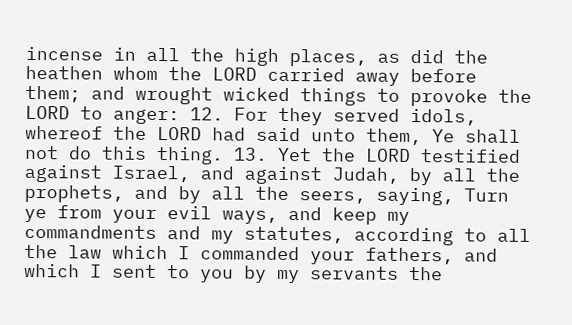incense in all the high places, as did the heathen whom the LORD carried away before them; and wrought wicked things to provoke the LORD to anger: 12. For they served idols, whereof the LORD had said unto them, Ye shall not do this thing. 13. Yet the LORD testified against Israel, and against Judah, by all the prophets, and by all the seers, saying, Turn ye from your evil ways, and keep my commandments and my statutes, according to all the law which I commanded your fathers, and which I sent to you by my servants the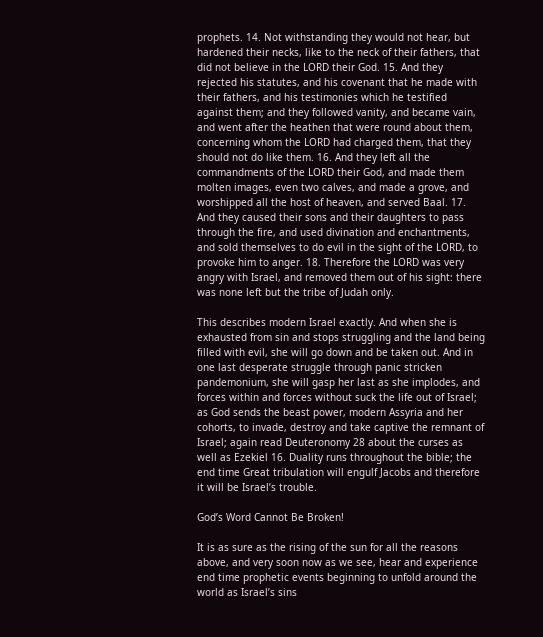prophets. 14. Not withstanding they would not hear, but hardened their necks, like to the neck of their fathers, that did not believe in the LORD their God. 15. And they rejected his statutes, and his covenant that he made with their fathers, and his testimonies which he testified against them; and they followed vanity, and became vain, and went after the heathen that were round about them, concerning whom the LORD had charged them, that they should not do like them. 16. And they left all the commandments of the LORD their God, and made them molten images, even two calves, and made a grove, and worshipped all the host of heaven, and served Baal. 17. And they caused their sons and their daughters to pass through the fire, and used divination and enchantments, and sold themselves to do evil in the sight of the LORD, to provoke him to anger. 18. Therefore the LORD was very angry with Israel, and removed them out of his sight: there was none left but the tribe of Judah only.

This describes modern Israel exactly. And when she is exhausted from sin and stops struggling and the land being filled with evil, she will go down and be taken out. And in one last desperate struggle through panic stricken pandemonium, she will gasp her last as she implodes, and forces within and forces without suck the life out of Israel; as God sends the beast power, modern Assyria and her cohorts, to invade, destroy and take captive the remnant of Israel; again read Deuteronomy 28 about the curses as well as Ezekiel 16. Duality runs throughout the bible; the end time Great tribulation will engulf Jacobs and therefore it will be Israel’s trouble.

God’s Word Cannot Be Broken!

It is as sure as the rising of the sun for all the reasons above, and very soon now as we see, hear and experience end time prophetic events beginning to unfold around the world as Israel’s sins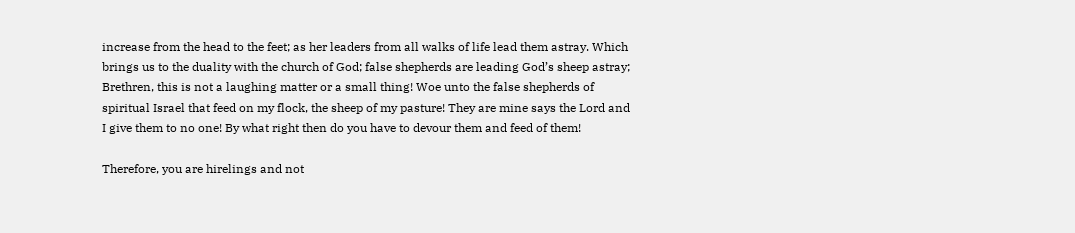increase from the head to the feet; as her leaders from all walks of life lead them astray. Which brings us to the duality with the church of God; false shepherds are leading God’s sheep astray; Brethren, this is not a laughing matter or a small thing! Woe unto the false shepherds of spiritual Israel that feed on my flock, the sheep of my pasture! They are mine says the Lord and I give them to no one! By what right then do you have to devour them and feed of them!

Therefore, you are hirelings and not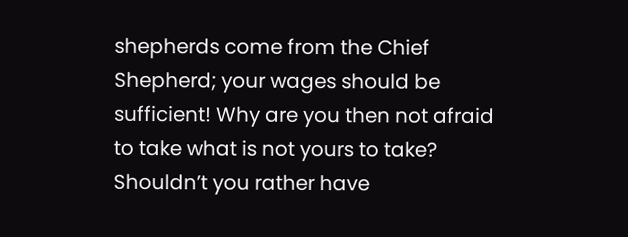shepherds come from the Chief Shepherd; your wages should be sufficient! Why are you then not afraid to take what is not yours to take? Shouldn’t you rather have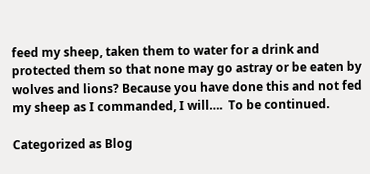feed my sheep, taken them to water for a drink and protected them so that none may go astray or be eaten by wolves and lions? Because you have done this and not fed my sheep as I commanded, I will….  To be continued.

Categorized as Blog